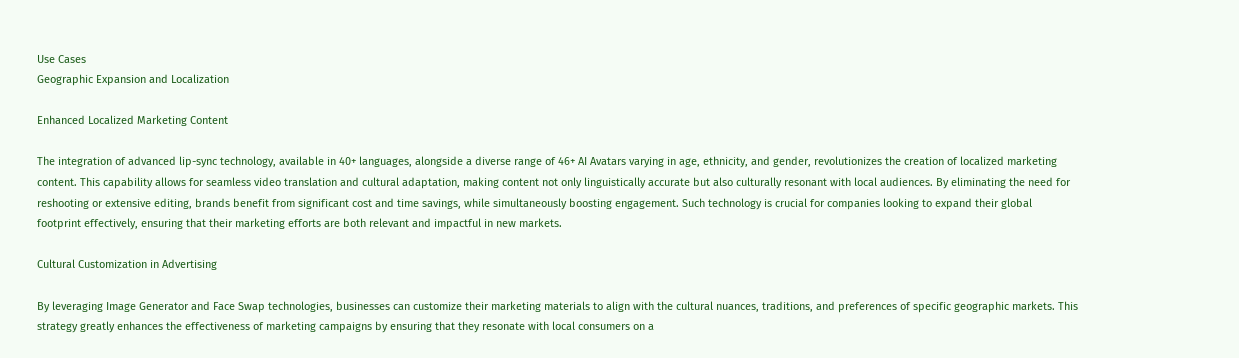Use Cases
Geographic Expansion and Localization

Enhanced Localized Marketing Content

The integration of advanced lip-sync technology, available in 40+ languages, alongside a diverse range of 46+ AI Avatars varying in age, ethnicity, and gender, revolutionizes the creation of localized marketing content. This capability allows for seamless video translation and cultural adaptation, making content not only linguistically accurate but also culturally resonant with local audiences. By eliminating the need for reshooting or extensive editing, brands benefit from significant cost and time savings, while simultaneously boosting engagement. Such technology is crucial for companies looking to expand their global footprint effectively, ensuring that their marketing efforts are both relevant and impactful in new markets.

Cultural Customization in Advertising

By leveraging Image Generator and Face Swap technologies, businesses can customize their marketing materials to align with the cultural nuances, traditions, and preferences of specific geographic markets. This strategy greatly enhances the effectiveness of marketing campaigns by ensuring that they resonate with local consumers on a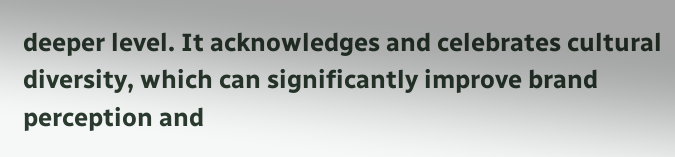deeper level. It acknowledges and celebrates cultural diversity, which can significantly improve brand perception and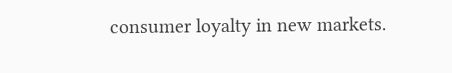consumer loyalty in new markets.